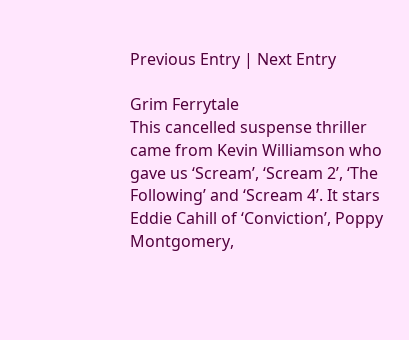Previous Entry | Next Entry

Grim Ferrytale
This cancelled suspense thriller came from Kevin Williamson who gave us ‘Scream’, ‘Scream 2’, ‘The Following’ and ‘Scream 4’. It stars Eddie Cahill of ‘Conviction’, Poppy Montgomery,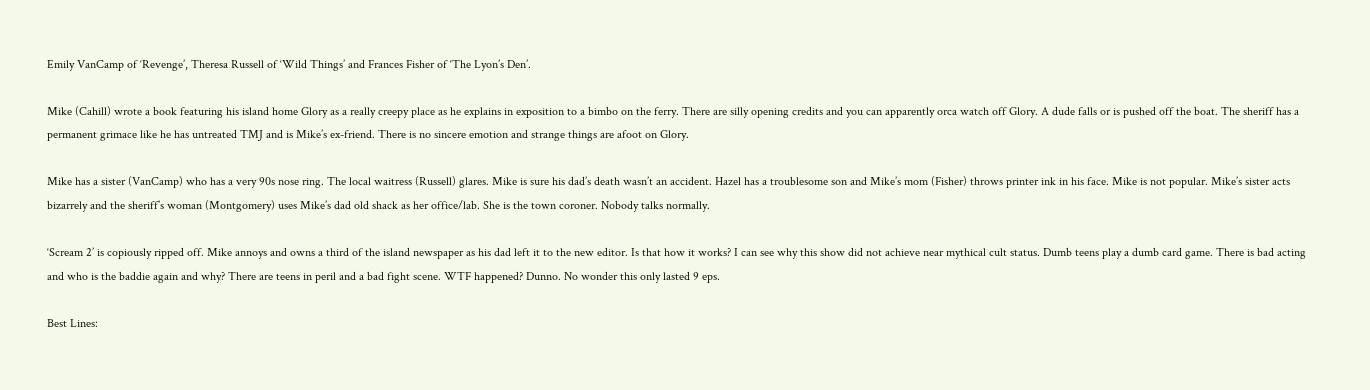Emily VanCamp of ‘Revenge’, Theresa Russell of ‘Wild Things’ and Frances Fisher of ‘The Lyon’s Den’.

Mike (Cahill) wrote a book featuring his island home Glory as a really creepy place as he explains in exposition to a bimbo on the ferry. There are silly opening credits and you can apparently orca watch off Glory. A dude falls or is pushed off the boat. The sheriff has a permanent grimace like he has untreated TMJ and is Mike’s ex-friend. There is no sincere emotion and strange things are afoot on Glory.

Mike has a sister (VanCamp) who has a very 90s nose ring. The local waitress (Russell) glares. Mike is sure his dad’s death wasn’t an accident. Hazel has a troublesome son and Mike’s mom (Fisher) throws printer ink in his face. Mike is not popular. Mike’s sister acts bizarrely and the sheriff’s woman (Montgomery) uses Mike’s dad old shack as her office/lab. She is the town coroner. Nobody talks normally.

‘Scream 2’ is copiously ripped off. Mike annoys and owns a third of the island newspaper as his dad left it to the new editor. Is that how it works? I can see why this show did not achieve near mythical cult status. Dumb teens play a dumb card game. There is bad acting and who is the baddie again and why? There are teens in peril and a bad fight scene. WTF happened? Dunno. No wonder this only lasted 9 eps.

Best Lines: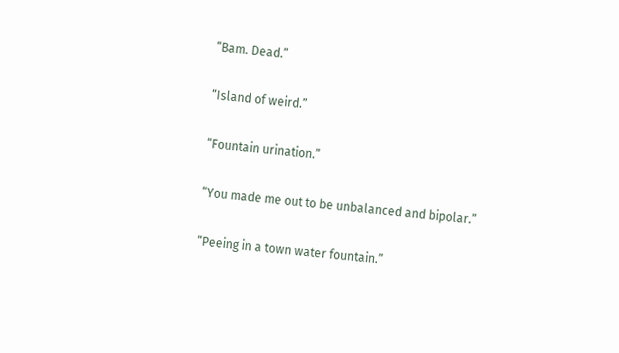“Bam. Dead.”

“Island of weird.”

“Fountain urination.”

“You made me out to be unbalanced and bipolar.”

“Peeing in a town water fountain.”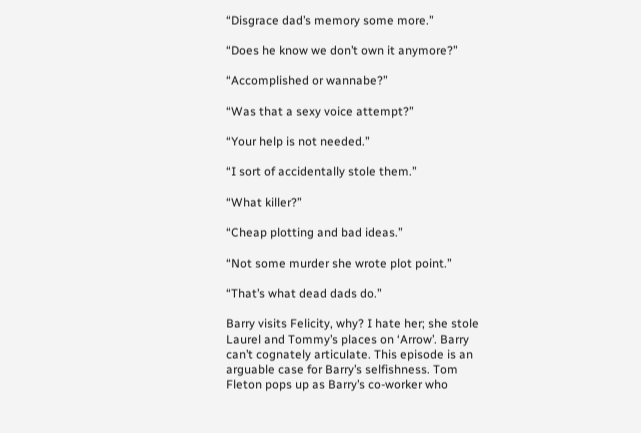“Disgrace dad’s memory some more.”

“Does he know we don’t own it anymore?”

“Accomplished or wannabe?”

“Was that a sexy voice attempt?”

“Your help is not needed.”

“I sort of accidentally stole them.”

“What killer?”

“Cheap plotting and bad ideas.”

“Not some murder she wrote plot point.”

“That’s what dead dads do.”

Barry visits Felicity, why? I hate her; she stole Laurel and Tommy’s places on ‘Arrow’. Barry can’t cognately articulate. This episode is an arguable case for Barry’s selfishness. Tom Fleton pops up as Barry’s co-worker who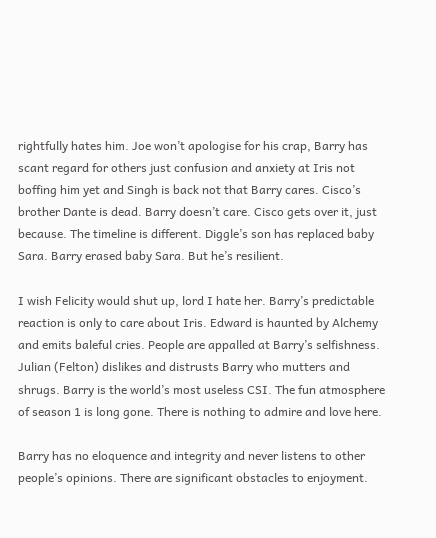rightfully hates him. Joe won’t apologise for his crap, Barry has scant regard for others just confusion and anxiety at Iris not boffing him yet and Singh is back not that Barry cares. Cisco’s brother Dante is dead. Barry doesn’t care. Cisco gets over it, just because. The timeline is different. Diggle’s son has replaced baby Sara. Barry erased baby Sara. But he’s resilient.

I wish Felicity would shut up, lord I hate her. Barry’s predictable reaction is only to care about Iris. Edward is haunted by Alchemy and emits baleful cries. People are appalled at Barry’s selfishness. Julian (Felton) dislikes and distrusts Barry who mutters and shrugs. Barry is the world’s most useless CSI. The fun atmosphere of season 1 is long gone. There is nothing to admire and love here.

Barry has no eloquence and integrity and never listens to other people’s opinions. There are significant obstacles to enjoyment.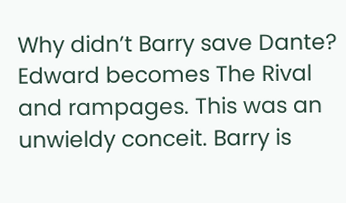Why didn’t Barry save Dante? Edward becomes The Rival and rampages. This was an unwieldy conceit. Barry is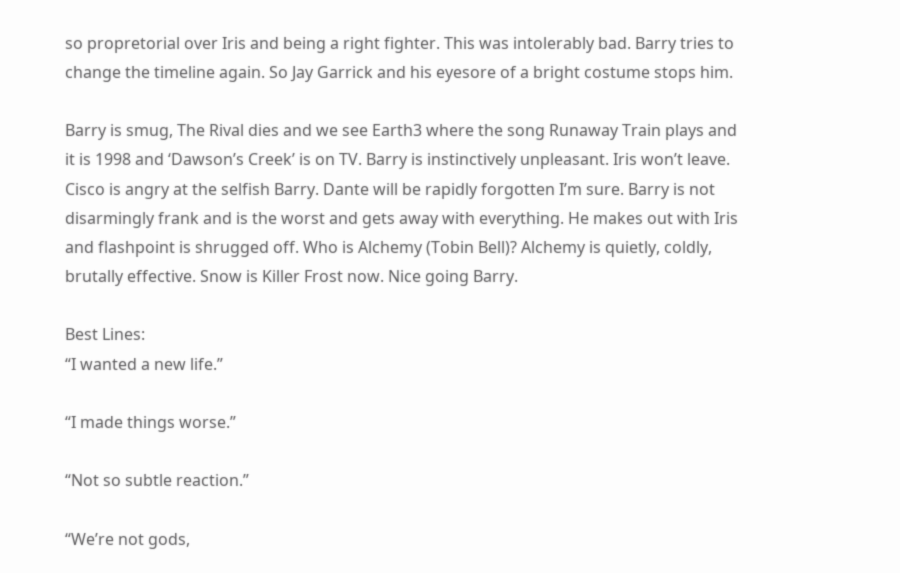so propretorial over Iris and being a right fighter. This was intolerably bad. Barry tries to change the timeline again. So Jay Garrick and his eyesore of a bright costume stops him.

Barry is smug, The Rival dies and we see Earth3 where the song Runaway Train plays and it is 1998 and ‘Dawson’s Creek’ is on TV. Barry is instinctively unpleasant. Iris won’t leave. Cisco is angry at the selfish Barry. Dante will be rapidly forgotten I’m sure. Barry is not disarmingly frank and is the worst and gets away with everything. He makes out with Iris and flashpoint is shrugged off. Who is Alchemy (Tobin Bell)? Alchemy is quietly, coldly, brutally effective. Snow is Killer Frost now. Nice going Barry.

Best Lines:
“I wanted a new life.”

“I made things worse.”

“Not so subtle reaction.”

“We’re not gods,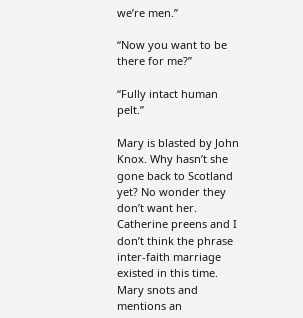we’re men.”

“Now you want to be there for me?”

“Fully intact human pelt.”

Mary is blasted by John Knox. Why hasn’t she gone back to Scotland yet? No wonder they don’t want her. Catherine preens and I don’t think the phrase inter-faith marriage existed in this time. Mary snots and mentions an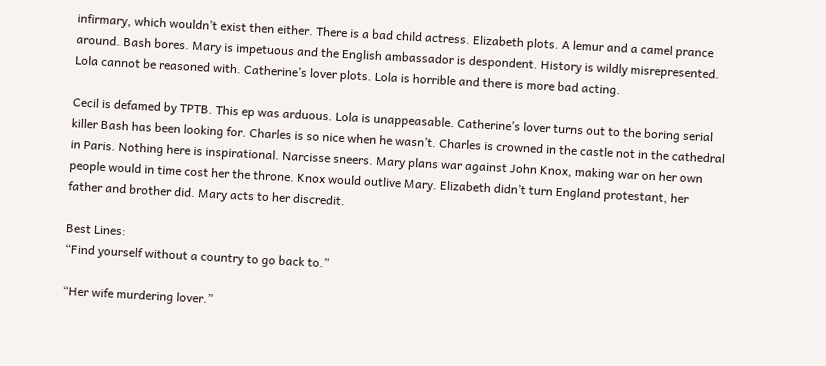infirmary, which wouldn’t exist then either. There is a bad child actress. Elizabeth plots. A lemur and a camel prance around. Bash bores. Mary is impetuous and the English ambassador is despondent. History is wildly misrepresented. Lola cannot be reasoned with. Catherine’s lover plots. Lola is horrible and there is more bad acting.

Cecil is defamed by TPTB. This ep was arduous. Lola is unappeasable. Catherine’s lover turns out to the boring serial killer Bash has been looking for. Charles is so nice when he wasn’t. Charles is crowned in the castle not in the cathedral in Paris. Nothing here is inspirational. Narcisse sneers. Mary plans war against John Knox, making war on her own people would in time cost her the throne. Knox would outlive Mary. Elizabeth didn’t turn England protestant, her father and brother did. Mary acts to her discredit.

Best Lines:
“Find yourself without a country to go back to.”

“Her wife murdering lover.”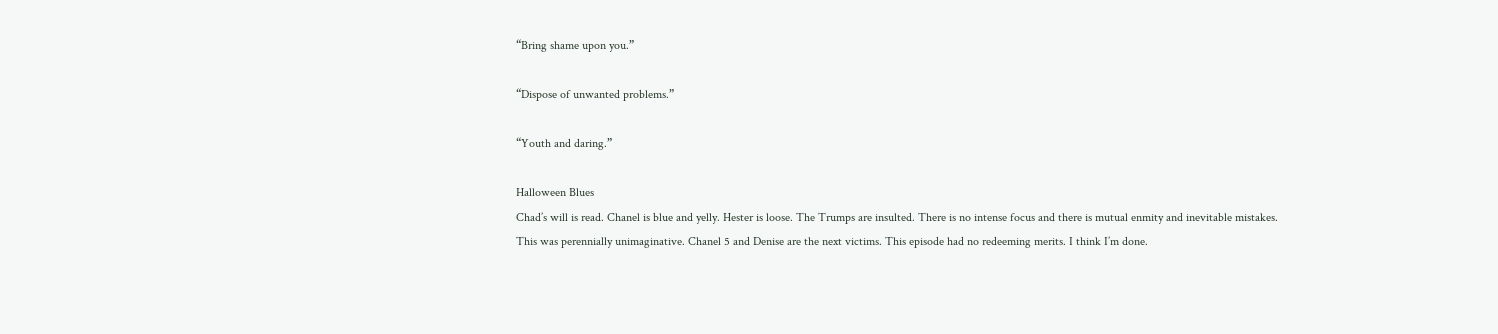“Bring shame upon you.”

“Dispose of unwanted problems.”

“Youth and daring.”

Halloween Blues
Chad’s will is read. Chanel is blue and yelly. Hester is loose. The Trumps are insulted. There is no intense focus and there is mutual enmity and inevitable mistakes. This was perennially unimaginative. Chanel 5 and Denise are the next victims. This episode had no redeeming merits. I think I’m done.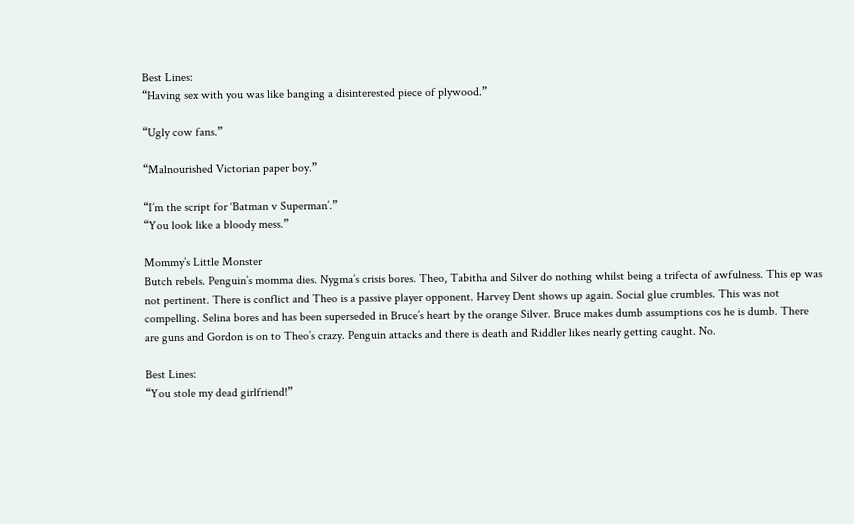Best Lines:
“Having sex with you was like banging a disinterested piece of plywood.”

“Ugly cow fans.”

“Malnourished Victorian paper boy.”

“I’m the script for ‘Batman v Superman’.”
“You look like a bloody mess.”

Mommy’s Little Monster
Butch rebels. Penguin’s momma dies. Nygma’s crisis bores. Theo, Tabitha and Silver do nothing whilst being a trifecta of awfulness. This ep was not pertinent. There is conflict and Theo is a passive player opponent. Harvey Dent shows up again. Social glue crumbles. This was not compelling. Selina bores and has been superseded in Bruce’s heart by the orange Silver. Bruce makes dumb assumptions cos he is dumb. There are guns and Gordon is on to Theo’s crazy. Penguin attacks and there is death and Riddler likes nearly getting caught. No.

Best Lines:
“You stole my dead girlfriend!”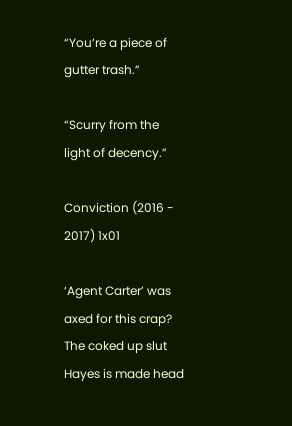“You’re a piece of gutter trash.”

“Scurry from the light of decency.”

Conviction (2016 - 2017) 1x01

‘Agent Carter’ was axed for this crap? The coked up slut Hayes is made head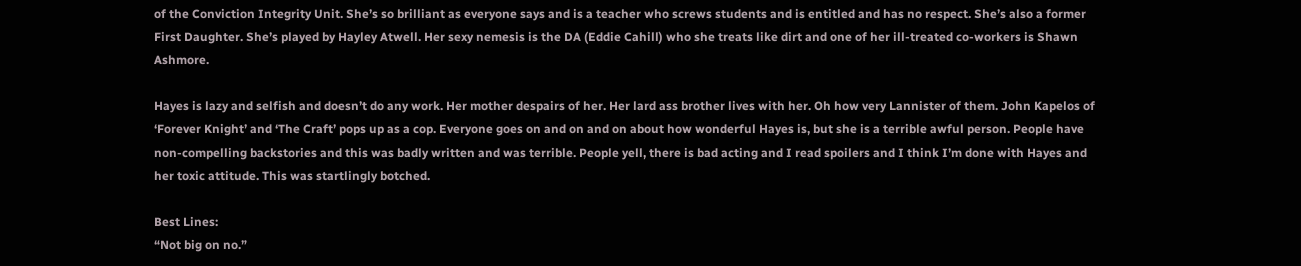of the Conviction Integrity Unit. She’s so brilliant as everyone says and is a teacher who screws students and is entitled and has no respect. She’s also a former First Daughter. She’s played by Hayley Atwell. Her sexy nemesis is the DA (Eddie Cahill) who she treats like dirt and one of her ill-treated co-workers is Shawn Ashmore.

Hayes is lazy and selfish and doesn’t do any work. Her mother despairs of her. Her lard ass brother lives with her. Oh how very Lannister of them. John Kapelos of ‘Forever Knight’ and ‘The Craft’ pops up as a cop. Everyone goes on and on and on about how wonderful Hayes is, but she is a terrible awful person. People have non-compelling backstories and this was badly written and was terrible. People yell, there is bad acting and I read spoilers and I think I’m done with Hayes and her toxic attitude. This was startlingly botched.

Best Lines:
“Not big on no.”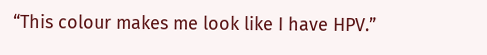“This colour makes me look like I have HPV.”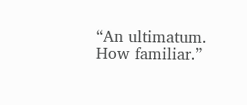“An ultimatum. How familiar.”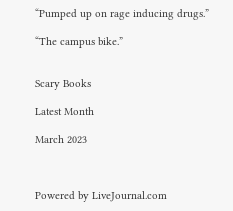“Pumped up on rage inducing drugs.”

“The campus bike.”


Scary Books

Latest Month

March 2023



Powered by LiveJournal.com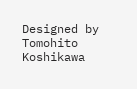Designed by Tomohito Koshikawa